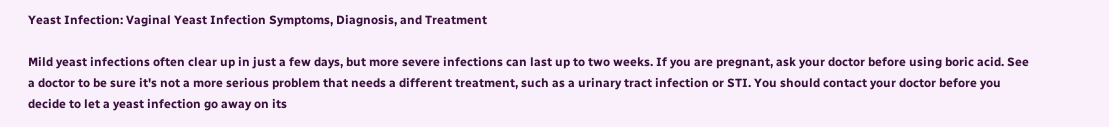Yeast Infection: Vaginal Yeast Infection Symptoms, Diagnosis, and Treatment

Mild yeast infections often clear up in just a few days, but more severe infections can last up to two weeks. If you are pregnant, ask your doctor before using boric acid. See a doctor to be sure it's not a more serious problem that needs a different treatment, such as a urinary tract infection or STI. You should contact your doctor before you decide to let a yeast infection go away on its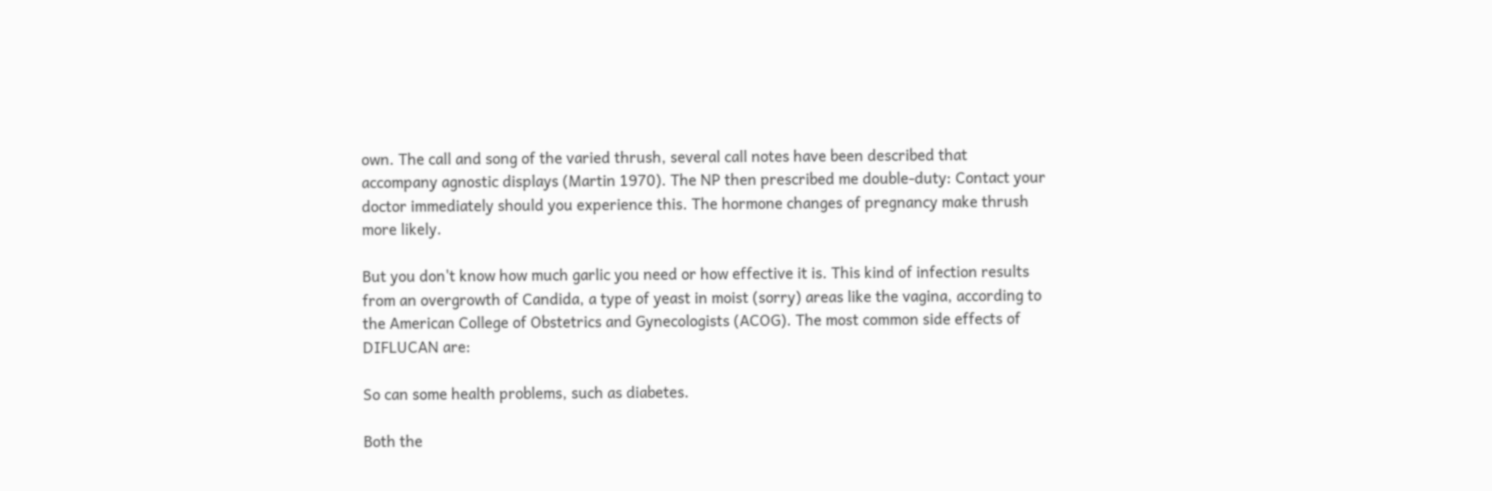own. The call and song of the varied thrush, several call notes have been described that accompany agnostic displays (Martin 1970). The NP then prescribed me double-duty: Contact your doctor immediately should you experience this. The hormone changes of pregnancy make thrush more likely.

But you don't know how much garlic you need or how effective it is. This kind of infection results from an overgrowth of Candida, a type of yeast in moist (sorry) areas like the vagina, according to the American College of Obstetrics and Gynecologists (ACOG). The most common side effects of DIFLUCAN are:

So can some health problems, such as diabetes.

Both the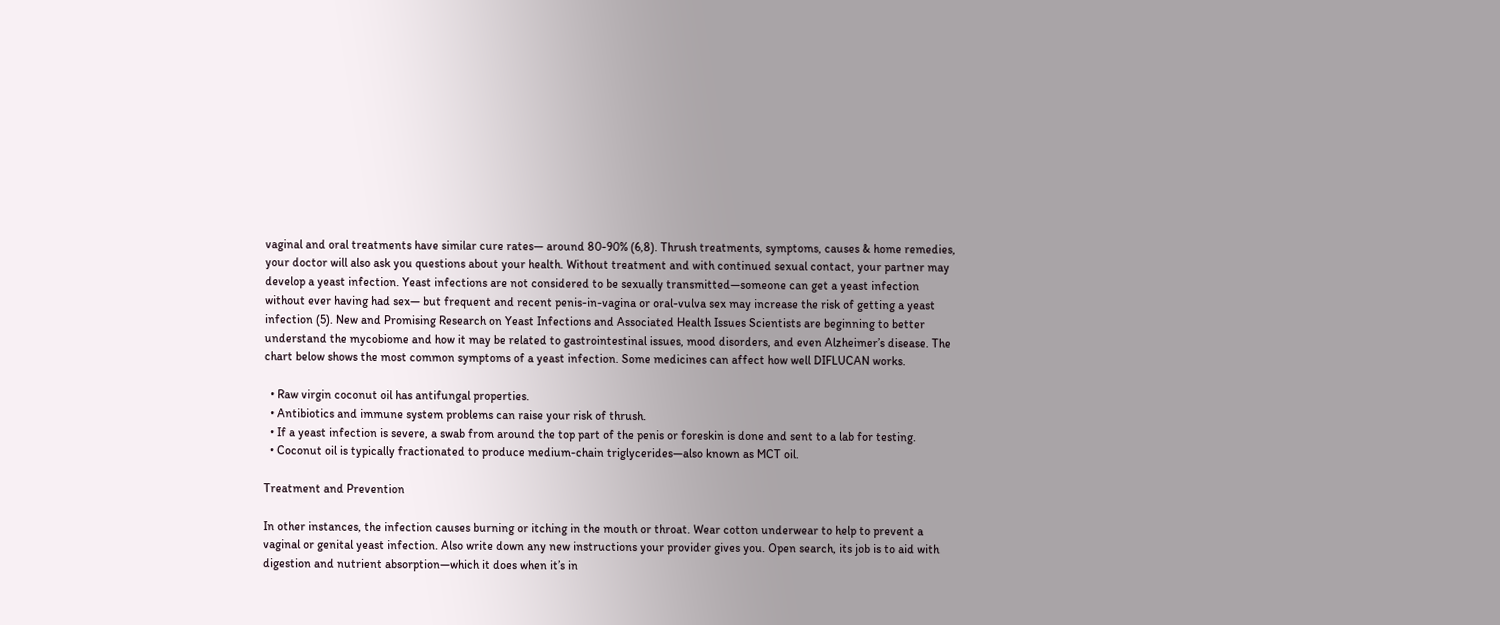vaginal and oral treatments have similar cure rates— around 80-90% (6,8). Thrush treatments, symptoms, causes & home remedies, your doctor will also ask you questions about your health. Without treatment and with continued sexual contact, your partner may develop a yeast infection. Yeast infections are not considered to be sexually transmitted—someone can get a yeast infection without ever having had sex— but frequent and recent penis-in-vagina or oral-vulva sex may increase the risk of getting a yeast infection (5). New and Promising Research on Yeast Infections and Associated Health Issues Scientists are beginning to better understand the mycobiome and how it may be related to gastrointestinal issues, mood disorders, and even Alzheimer’s disease. The chart below shows the most common symptoms of a yeast infection. Some medicines can affect how well DIFLUCAN works.

  • Raw virgin coconut oil has antifungal properties.
  • Antibiotics and immune system problems can raise your risk of thrush.
  • If a yeast infection is severe, a swab from around the top part of the penis or foreskin is done and sent to a lab for testing.
  • Coconut oil is typically fractionated to produce medium-chain triglycerides—also known as MCT oil.

Treatment and Prevention

In other instances, the infection causes burning or itching in the mouth or throat. Wear cotton underwear to help to prevent a vaginal or genital yeast infection. Also write down any new instructions your provider gives you. Open search, its job is to aid with digestion and nutrient absorption—which it does when it’s in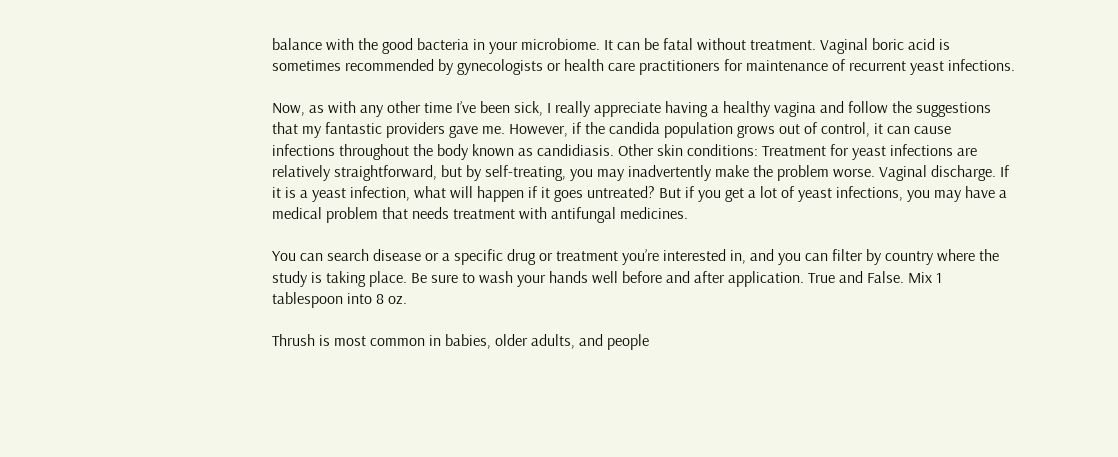balance with the good bacteria in your microbiome. It can be fatal without treatment. Vaginal boric acid is sometimes recommended by gynecologists or health care practitioners for maintenance of recurrent yeast infections.

Now, as with any other time I’ve been sick, I really appreciate having a healthy vagina and follow the suggestions that my fantastic providers gave me. However, if the candida population grows out of control, it can cause infections throughout the body known as candidiasis. Other skin conditions: Treatment for yeast infections are relatively straightforward, but by self-treating, you may inadvertently make the problem worse. Vaginal discharge. If it is a yeast infection, what will happen if it goes untreated? But if you get a lot of yeast infections, you may have a medical problem that needs treatment with antifungal medicines.

You can search disease or a specific drug or treatment you’re interested in, and you can filter by country where the study is taking place. Be sure to wash your hands well before and after application. True and False. Mix 1 tablespoon into 8 oz.

Thrush is most common in babies, older adults, and people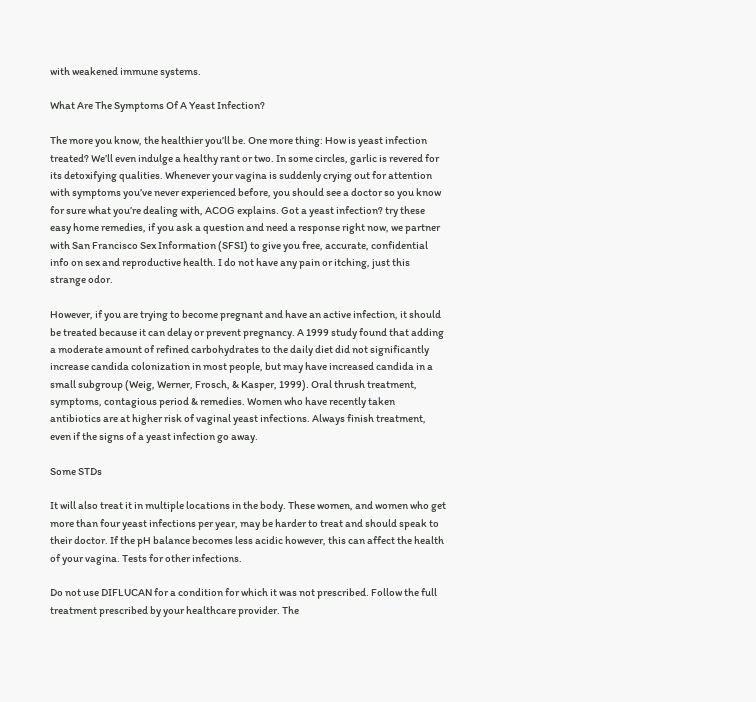with weakened immune systems.

What Are The Symptoms Of A Yeast Infection?

The more you know, the healthier you’ll be. One more thing: How is yeast infection treated? We’ll even indulge a healthy rant or two. In some circles, garlic is revered for its detoxifying qualities. Whenever your vagina is suddenly crying out for attention with symptoms you’ve never experienced before, you should see a doctor so you know for sure what you’re dealing with, ACOG explains. Got a yeast infection? try these easy home remedies, if you ask a question and need a response right now, we partner with San Francisco Sex Information (SFSI) to give you free, accurate, confidential info on sex and reproductive health. I do not have any pain or itching, just this strange odor.

However, if you are trying to become pregnant and have an active infection, it should be treated because it can delay or prevent pregnancy. A 1999 study found that adding a moderate amount of refined carbohydrates to the daily diet did not significantly increase candida colonization in most people, but may have increased candida in a small subgroup (Weig, Werner, Frosch, & Kasper, 1999). Oral thrush treatment, symptoms, contagious period & remedies. Women who have recently taken antibiotics are at higher risk of vaginal yeast infections. Always finish treatment, even if the signs of a yeast infection go away.

Some STDs

It will also treat it in multiple locations in the body. These women, and women who get more than four yeast infections per year, may be harder to treat and should speak to their doctor. If the pH balance becomes less acidic however, this can affect the health of your vagina. Tests for other infections.

Do not use DIFLUCAN for a condition for which it was not prescribed. Follow the full treatment prescribed by your healthcare provider. The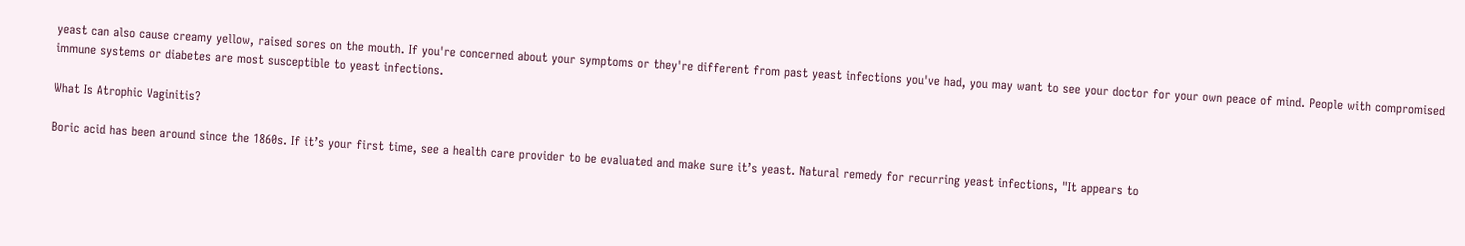yeast can also cause creamy yellow, raised sores on the mouth. If you're concerned about your symptoms or they're different from past yeast infections you've had, you may want to see your doctor for your own peace of mind. People with compromised immune systems or diabetes are most susceptible to yeast infections.

What Is Atrophic Vaginitis?

Boric acid has been around since the 1860s. If it’s your first time, see a health care provider to be evaluated and make sure it’s yeast. Natural remedy for recurring yeast infections, "It appears to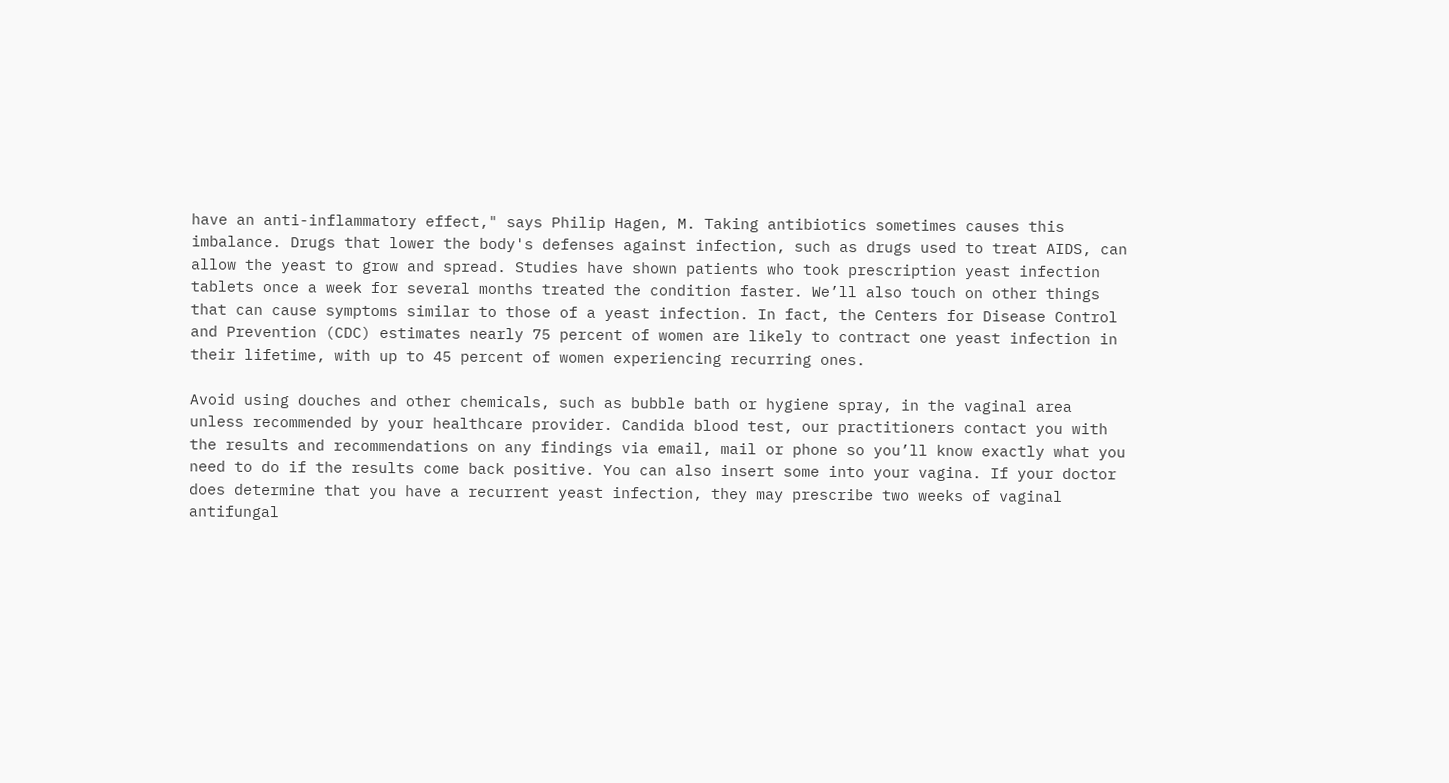have an anti-inflammatory effect," says Philip Hagen, M. Taking antibiotics sometimes causes this imbalance. Drugs that lower the body's defenses against infection, such as drugs used to treat AIDS, can allow the yeast to grow and spread. Studies have shown patients who took prescription yeast infection tablets once a week for several months treated the condition faster. We’ll also touch on other things that can cause symptoms similar to those of a yeast infection. In fact, the Centers for Disease Control and Prevention (CDC) estimates nearly 75 percent of women are likely to contract one yeast infection in their lifetime, with up to 45 percent of women experiencing recurring ones.

Avoid using douches and other chemicals, such as bubble bath or hygiene spray, in the vaginal area unless recommended by your healthcare provider. Candida blood test, our practitioners contact you with the results and recommendations on any findings via email, mail or phone so you’ll know exactly what you need to do if the results come back positive. You can also insert some into your vagina. If your doctor does determine that you have a recurrent yeast infection, they may prescribe two weeks of vaginal antifungal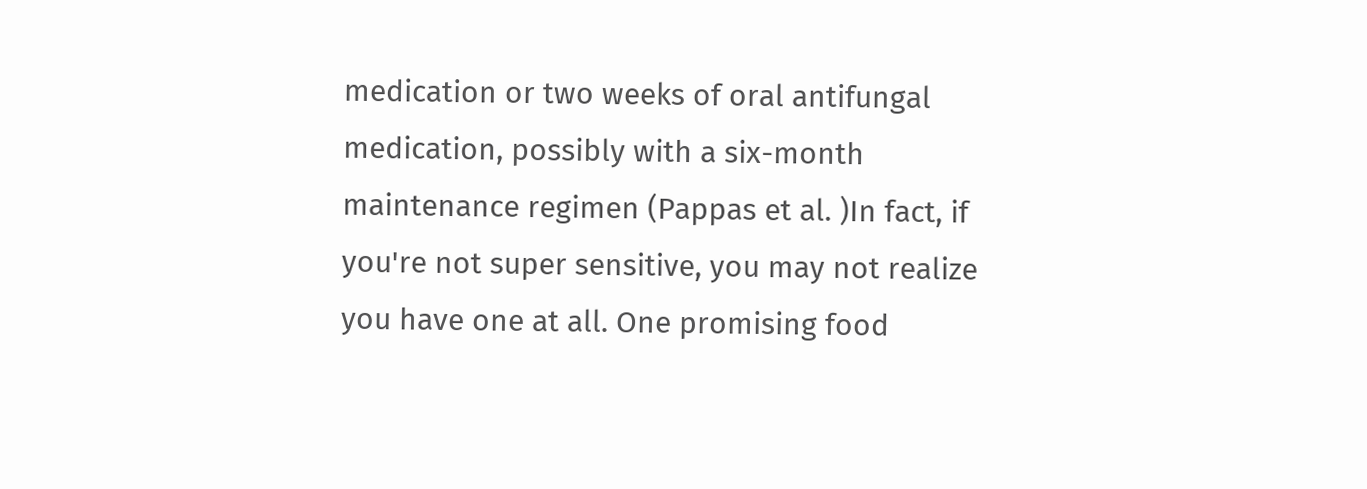medication or two weeks of oral antifungal medication, possibly with a six-month maintenance regimen (Pappas et al. )In fact, if you're not super sensitive, you may not realize you have one at all. One promising food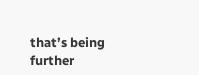that’s being further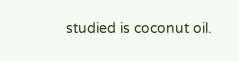studied is coconut oil.